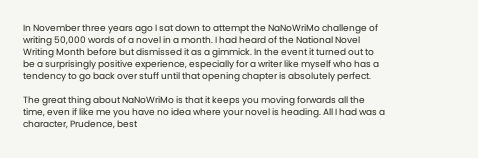In November three years ago I sat down to attempt the NaNoWriMo challenge of writing 50,000 words of a novel in a month. I had heard of the National Novel Writing Month before but dismissed it as a gimmick. In the event it turned out to be a surprisingly positive experience, especially for a writer like myself who has a tendency to go back over stuff until that opening chapter is absolutely perfect.

The great thing about NaNoWriMo is that it keeps you moving forwards all the time, even if like me you have no idea where your novel is heading. All I had was a character, Prudence, best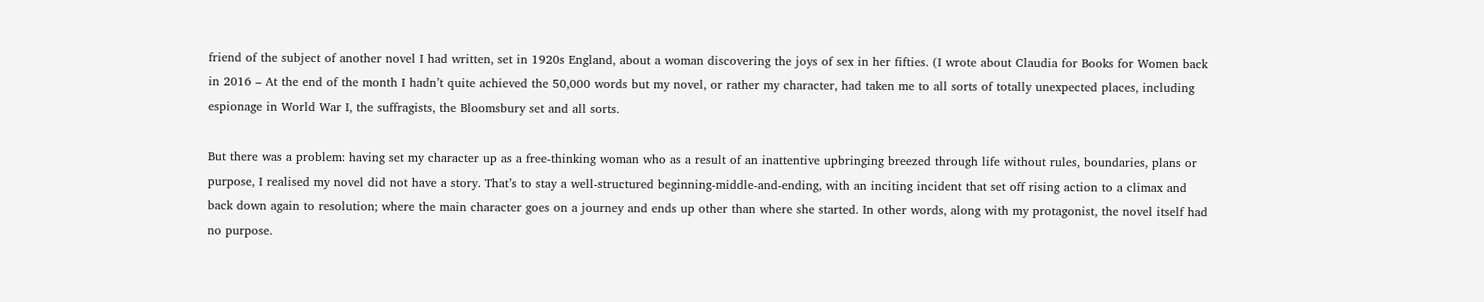friend of the subject of another novel I had written, set in 1920s England, about a woman discovering the joys of sex in her fifties. (I wrote about Claudia for Books for Women back in 2016 – At the end of the month I hadn’t quite achieved the 50,000 words but my novel, or rather my character, had taken me to all sorts of totally unexpected places, including espionage in World War I, the suffragists, the Bloomsbury set and all sorts.

But there was a problem: having set my character up as a free-thinking woman who as a result of an inattentive upbringing breezed through life without rules, boundaries, plans or purpose, I realised my novel did not have a story. That’s to stay a well-structured beginning-middle-and-ending, with an inciting incident that set off rising action to a climax and back down again to resolution; where the main character goes on a journey and ends up other than where she started. In other words, along with my protagonist, the novel itself had no purpose.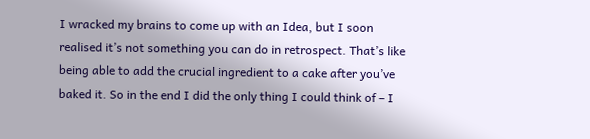I wracked my brains to come up with an Idea, but I soon realised it’s not something you can do in retrospect. That’s like being able to add the crucial ingredient to a cake after you’ve baked it. So in the end I did the only thing I could think of – I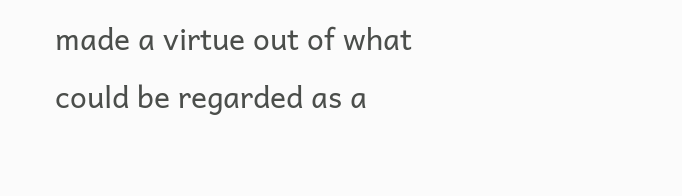made a virtue out of what could be regarded as a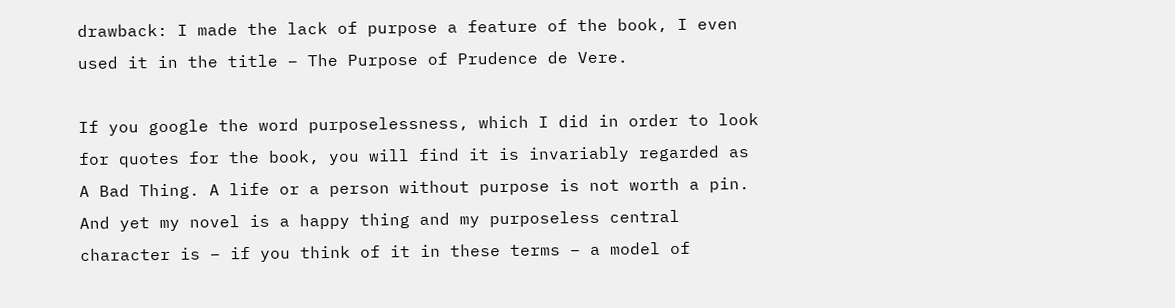drawback: I made the lack of purpose a feature of the book, I even used it in the title – The Purpose of Prudence de Vere.

If you google the word purposelessness, which I did in order to look for quotes for the book, you will find it is invariably regarded as A Bad Thing. A life or a person without purpose is not worth a pin. And yet my novel is a happy thing and my purposeless central character is – if you think of it in these terms – a model of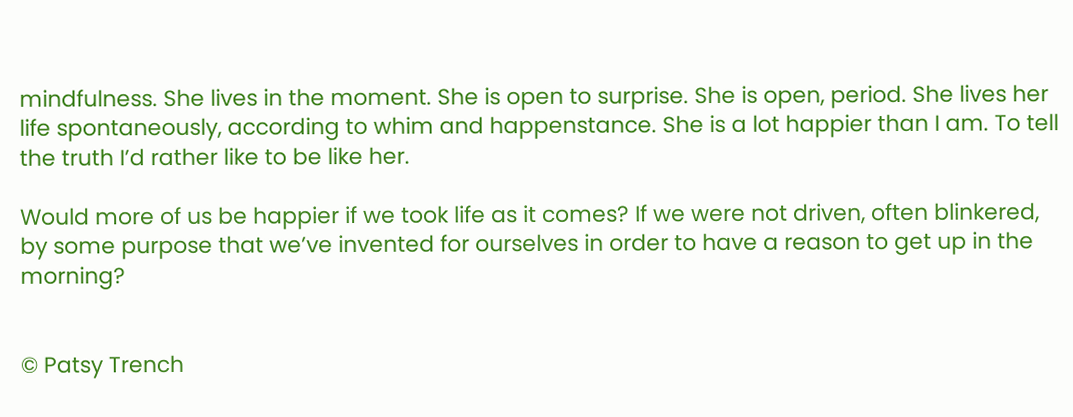mindfulness. She lives in the moment. She is open to surprise. She is open, period. She lives her life spontaneously, according to whim and happenstance. She is a lot happier than I am. To tell the truth I’d rather like to be like her.

Would more of us be happier if we took life as it comes? If we were not driven, often blinkered, by some purpose that we’ve invented for ourselves in order to have a reason to get up in the morning?


© Patsy Trench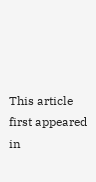This article first appeared in